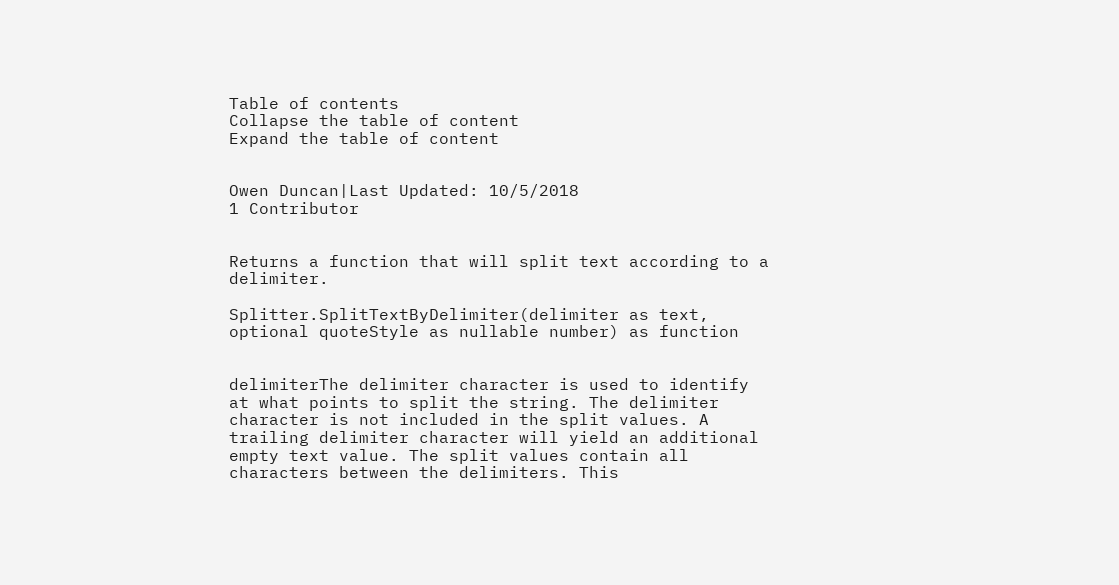Table of contents
Collapse the table of content
Expand the table of content


Owen Duncan|Last Updated: 10/5/2018
1 Contributor


Returns a function that will split text according to a delimiter.

Splitter.SplitTextByDelimiter(delimiter as text, optional quoteStyle as nullable number) as function


delimiterThe delimiter character is used to identify at what points to split the string. The delimiter character is not included in the split values. A trailing delimiter character will yield an additional empty text value. The split values contain all characters between the delimiters. This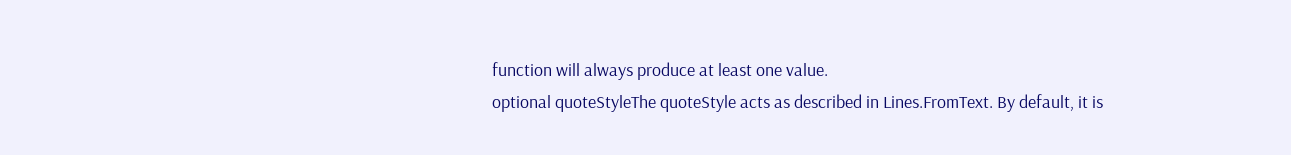function will always produce at least one value.
optional quoteStyleThe quoteStyle acts as described in Lines.FromText. By default, it is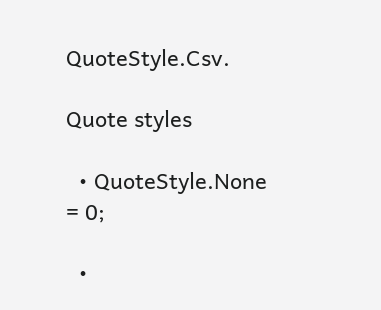QuoteStyle.Csv.

Quote styles

  • QuoteStyle.None = 0;

  •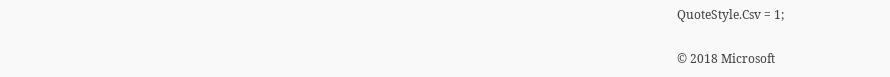QuoteStyle.Csv = 1;

© 2018 Microsoft